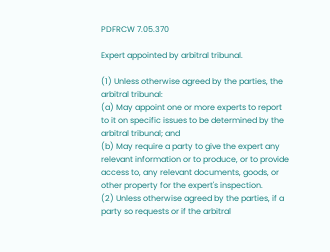PDFRCW 7.05.370

Expert appointed by arbitral tribunal.

(1) Unless otherwise agreed by the parties, the arbitral tribunal:
(a) May appoint one or more experts to report to it on specific issues to be determined by the arbitral tribunal; and
(b) May require a party to give the expert any relevant information or to produce, or to provide access to, any relevant documents, goods, or other property for the expert's inspection.
(2) Unless otherwise agreed by the parties, if a party so requests or if the arbitral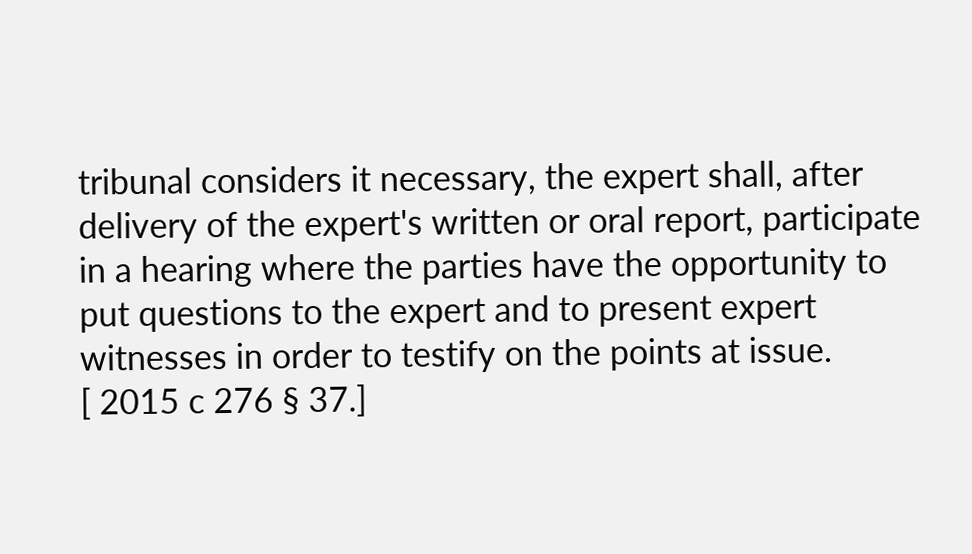tribunal considers it necessary, the expert shall, after delivery of the expert's written or oral report, participate in a hearing where the parties have the opportunity to put questions to the expert and to present expert witnesses in order to testify on the points at issue.
[ 2015 c 276 § 37.]